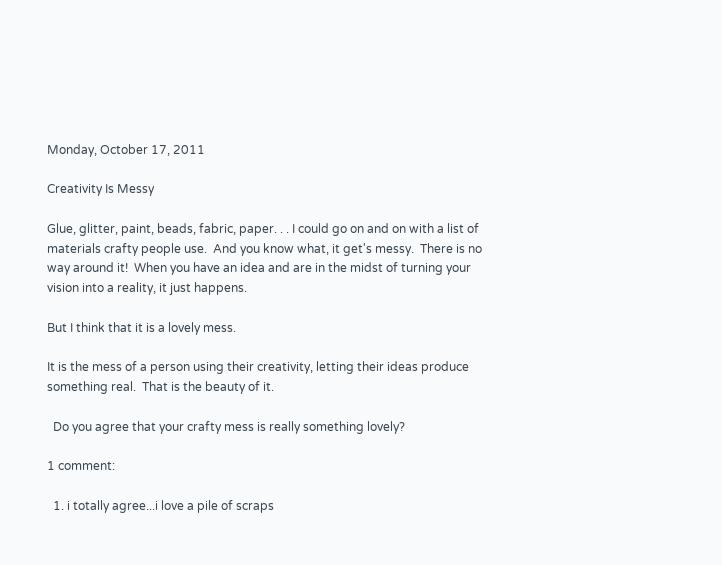Monday, October 17, 2011

Creativity Is Messy

Glue, glitter, paint, beads, fabric, paper. . . I could go on and on with a list of materials crafty people use.  And you know what, it get's messy.  There is no way around it!  When you have an idea and are in the midst of turning your vision into a reality, it just happens.

But I think that it is a lovely mess.

It is the mess of a person using their creativity, letting their ideas produce something real.  That is the beauty of it.

  Do you agree that your crafty mess is really something lovely?

1 comment:

  1. i totally agree...i love a pile of scraps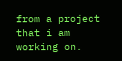from a project that i am working on.